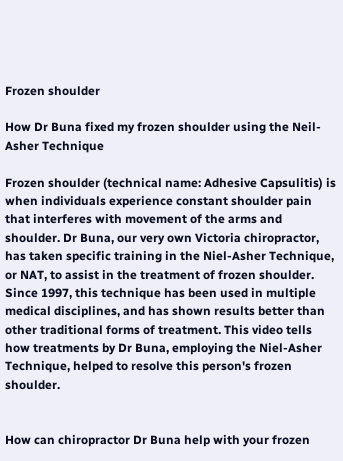Frozen shoulder

How Dr Buna fixed my frozen shoulder using the Neil-Asher Technique

Frozen shoulder (technical name: Adhesive Capsulitis) is when individuals experience constant shoulder pain that interferes with movement of the arms and shoulder. Dr Buna, our very own Victoria chiropractor, has taken specific training in the Niel-Asher Technique, or NAT, to assist in the treatment of frozen shoulder. Since 1997, this technique has been used in multiple medical disciplines, and has shown results better than other traditional forms of treatment. This video tells how treatments by Dr Buna, employing the Niel-Asher Technique, helped to resolve this person's frozen shoulder.


How can chiropractor Dr Buna help with your frozen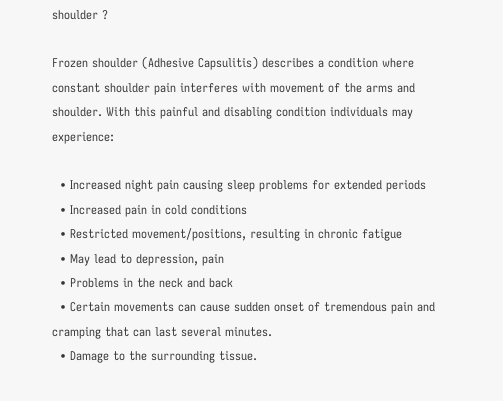shoulder ?

Frozen shoulder (Adhesive Capsulitis) describes a condition where constant shoulder pain interferes with movement of the arms and shoulder. With this painful and disabling condition individuals may experience:

  • Increased night pain causing sleep problems for extended periods
  • Increased pain in cold conditions
  • Restricted movement/positions, resulting in chronic fatigue
  • May lead to depression, pain
  • Problems in the neck and back
  • Certain movements can cause sudden onset of tremendous pain and cramping that can last several minutes.
  • Damage to the surrounding tissue.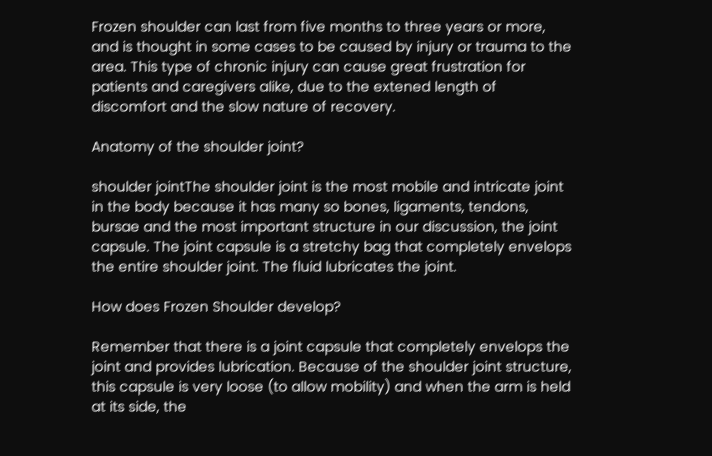Frozen shoulder can last from five months to three years or more, and is thought in some cases to be caused by injury or trauma to the area. This type of chronic injury can cause great frustration for patients and caregivers alike, due to the extened length of discomfort and the slow nature of recovery.

Anatomy of the shoulder joint?

shoulder jointThe shoulder joint is the most mobile and intricate joint in the body because it has many so bones, ligaments, tendons, bursae and the most important structure in our discussion, the joint capsule. The joint capsule is a stretchy bag that completely envelops the entire shoulder joint. The fluid lubricates the joint.

How does Frozen Shoulder develop?

Remember that there is a joint capsule that completely envelops the joint and provides lubrication. Because of the shoulder joint structure, this capsule is very loose (to allow mobility) and when the arm is held at its side, the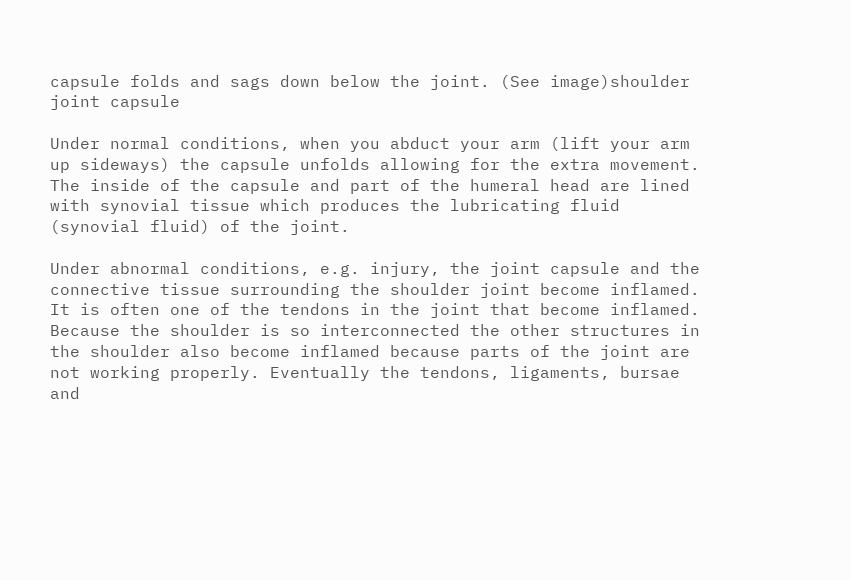capsule folds and sags down below the joint. (See image)shoulder joint capsule

Under normal conditions, when you abduct your arm (lift your arm up sideways) the capsule unfolds allowing for the extra movement. The inside of the capsule and part of the humeral head are lined with synovial tissue which produces the lubricating fluid (synovial fluid) of the joint.

Under abnormal conditions, e.g. injury, the joint capsule and the connective tissue surrounding the shoulder joint become inflamed. It is often one of the tendons in the joint that become inflamed. Because the shoulder is so interconnected the other structures in the shoulder also become inflamed because parts of the joint are not working properly. Eventually the tendons, ligaments, bursae and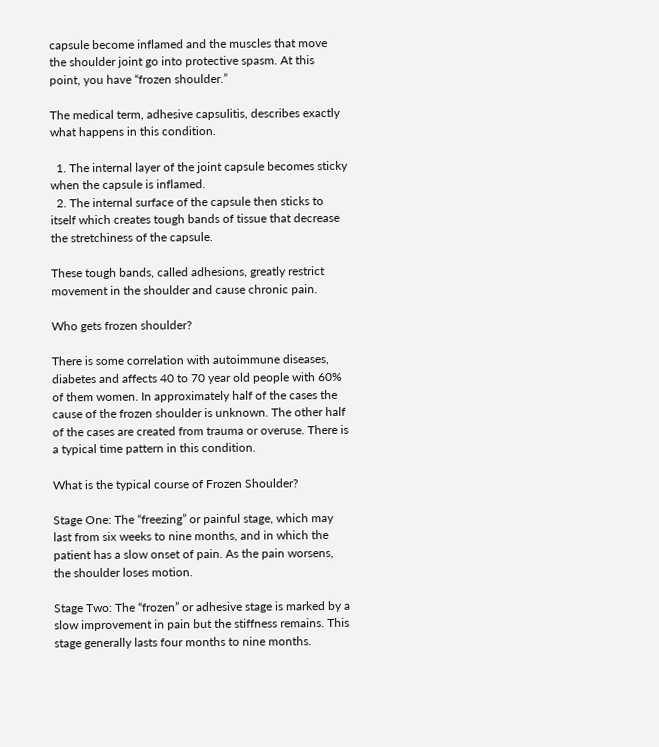capsule become inflamed and the muscles that move the shoulder joint go into protective spasm. At this point, you have “frozen shoulder.”

The medical term, adhesive capsulitis, describes exactly what happens in this condition.

  1. The internal layer of the joint capsule becomes sticky when the capsule is inflamed.
  2. The internal surface of the capsule then sticks to itself which creates tough bands of tissue that decrease the stretchiness of the capsule.

These tough bands, called adhesions, greatly restrict movement in the shoulder and cause chronic pain.

Who gets frozen shoulder?

There is some correlation with autoimmune diseases, diabetes and affects 40 to 70 year old people with 60% of them women. In approximately half of the cases the cause of the frozen shoulder is unknown. The other half of the cases are created from trauma or overuse. There is a typical time pattern in this condition.

What is the typical course of Frozen Shoulder?

Stage One: The “freezing” or painful stage, which may last from six weeks to nine months, and in which the patient has a slow onset of pain. As the pain worsens, the shoulder loses motion.

Stage Two: The “frozen” or adhesive stage is marked by a slow improvement in pain but the stiffness remains. This stage generally lasts four months to nine months.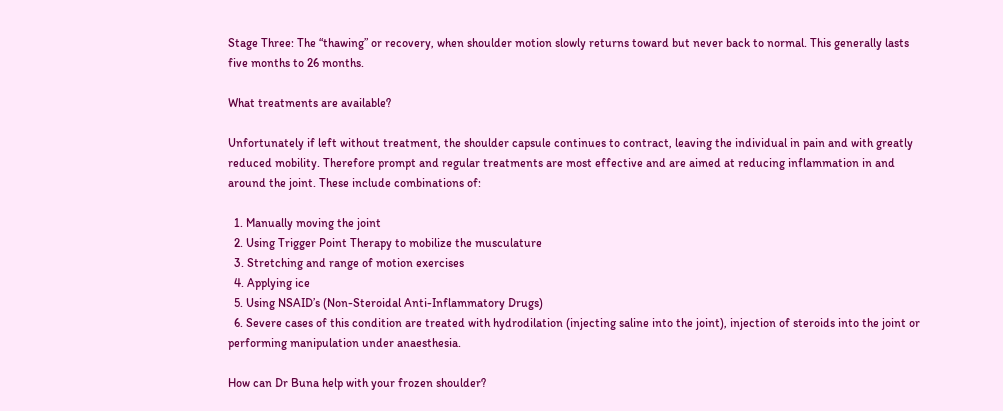Stage Three: The “thawing” or recovery, when shoulder motion slowly returns toward but never back to normal. This generally lasts five months to 26 months.

What treatments are available?

Unfortunately if left without treatment, the shoulder capsule continues to contract, leaving the individual in pain and with greatly reduced mobility. Therefore prompt and regular treatments are most effective and are aimed at reducing inflammation in and around the joint. These include combinations of:

  1. Manually moving the joint
  2. Using Trigger Point Therapy to mobilize the musculature
  3. Stretching and range of motion exercises
  4. Applying ice
  5. Using NSAID’s (Non-Steroidal Anti-Inflammatory Drugs)
  6. Severe cases of this condition are treated with hydrodilation (injecting saline into the joint), injection of steroids into the joint or performing manipulation under anaesthesia.

How can Dr Buna help with your frozen shoulder?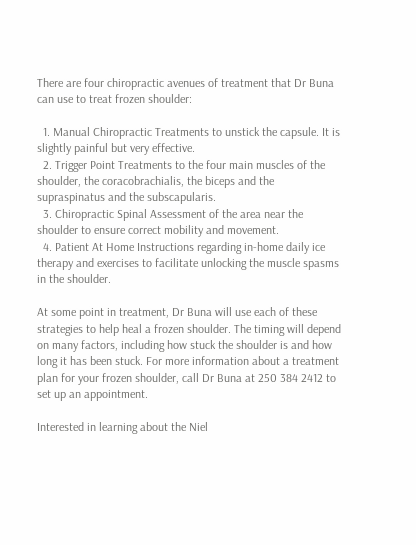There are four chiropractic avenues of treatment that Dr Buna can use to treat frozen shoulder:

  1. Manual Chiropractic Treatments to unstick the capsule. It is slightly painful but very effective.
  2. Trigger Point Treatments to the four main muscles of the shoulder, the coracobrachialis, the biceps and the supraspinatus and the subscapularis.
  3. Chiropractic Spinal Assessment of the area near the shoulder to ensure correct mobility and movement.
  4. Patient At Home Instructions regarding in-home daily ice therapy and exercises to facilitate unlocking the muscle spasms in the shoulder.

At some point in treatment, Dr Buna will use each of these strategies to help heal a frozen shoulder. The timing will depend on many factors, including how stuck the shoulder is and how long it has been stuck. For more information about a treatment plan for your frozen shoulder, call Dr Buna at 250 384 2412 to set up an appointment.

Interested in learning about the Niel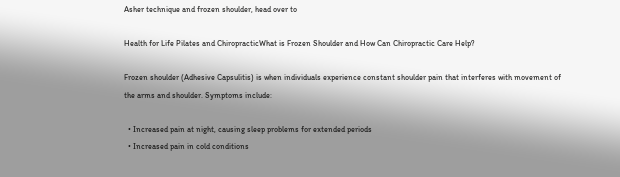Asher technique and frozen shoulder, head over to

Health for Life Pilates and ChiropracticWhat is Frozen Shoulder and How Can Chiropractic Care Help?

Frozen shoulder (Adhesive Capsulitis) is when individuals experience constant shoulder pain that interferes with movement of the arms and shoulder. Symptoms include:

  • Increased pain at night, causing sleep problems for extended periods
  • Increased pain in cold conditions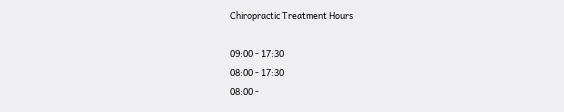Chiropractic Treatment Hours

09:00 - 17:30
08:00 - 17:30
08:00 -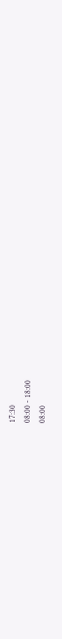17:30
08:00 - 18:00
08:00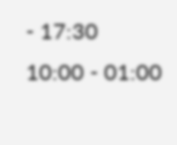- 17:30
10:00 - 01:00